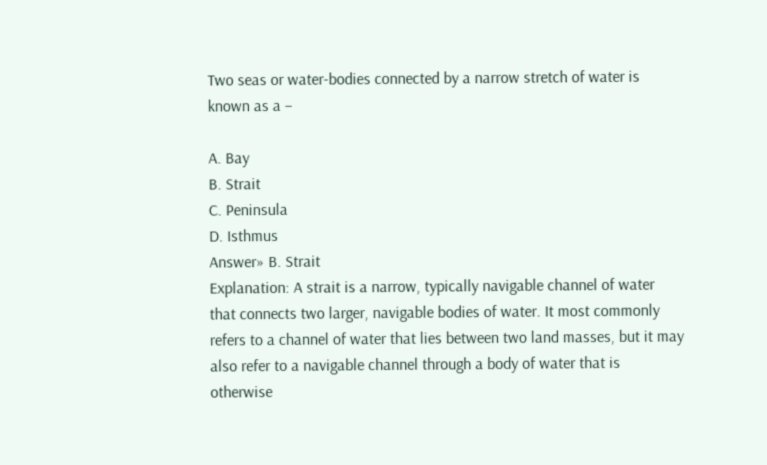Two seas or water-bodies connected by a narrow stretch of water is known as a –

A. Bay
B. Strait
C. Peninsula
D. Isthmus
Answer» B. Strait
Explanation: A strait is a narrow, typically navigable channel of water that connects two larger, navigable bodies of water. It most commonly refers to a channel of water that lies between two land masses, but it may also refer to a navigable channel through a body of water that is otherwise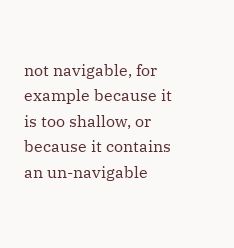not navigable, for example because it is too shallow, or because it contains an un-navigable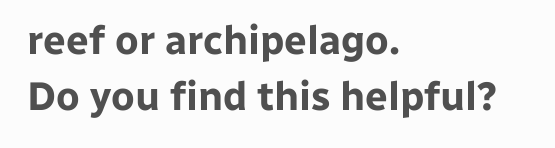reef or archipelago.
Do you find this helpful?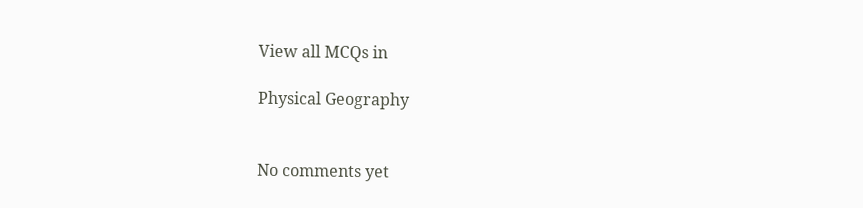View all MCQs in

Physical Geography


No comments yet